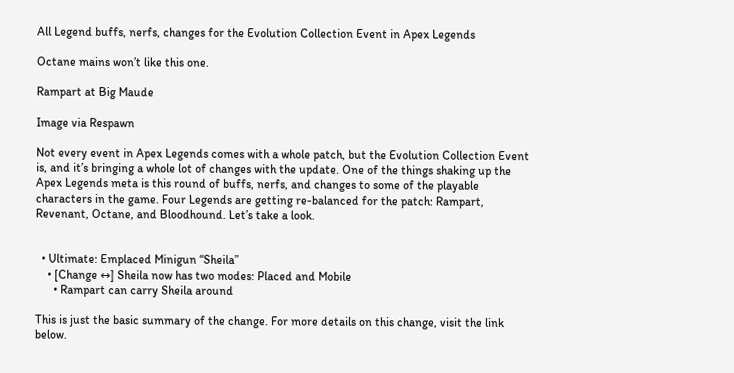All Legend buffs, nerfs, changes for the Evolution Collection Event in Apex Legends

Octane mains won’t like this one.

Rampart at Big Maude

Image via Respawn

Not every event in Apex Legends comes with a whole patch, but the Evolution Collection Event is, and it’s bringing a whole lot of changes with the update. One of the things shaking up the Apex Legends meta is this round of buffs, nerfs, and changes to some of the playable characters in the game. Four Legends are getting re-balanced for the patch: Rampart, Revenant, Octane, and Bloodhound. Let’s take a look.


  • Ultimate: Emplaced Minigun “Sheila”
    • [Change ↔] Sheila now has two modes: Placed and Mobile
      • Rampart can carry Sheila around

This is just the basic summary of the change. For more details on this change, visit the link below.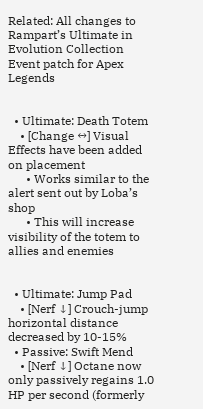Related: All changes to Rampart’s Ultimate in Evolution Collection Event patch for Apex Legends


  • Ultimate: Death Totem
    • [Change ↔] Visual Effects have been added on placement
      • Works similar to the alert sent out by Loba’s shop
      • This will increase visibility of the totem to allies and enemies


  • Ultimate: Jump Pad
    • [Nerf ↓] Crouch-jump horizontal distance decreased by 10-15%
  • Passive: Swift Mend
    • [Nerf ↓] Octane now only passively regains 1.0 HP per second (formerly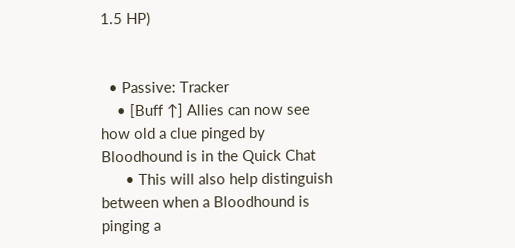1.5 HP)


  • Passive: Tracker
    • [Buff ↑] Allies can now see how old a clue pinged by Bloodhound is in the Quick Chat
      • This will also help distinguish between when a Bloodhound is pinging a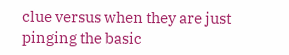clue versus when they are just pinging the basic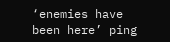‘enemies have been here’ ping